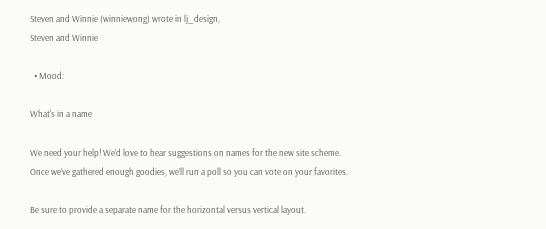Steven and Winnie (winniewong) wrote in lj_design,
Steven and Winnie

  • Mood:

What's in a name

We need your help! We’d love to hear suggestions on names for the new site scheme. Once we’ve gathered enough goodies, we’ll run a poll so you can vote on your favorites.

Be sure to provide a separate name for the horizontal versus vertical layout.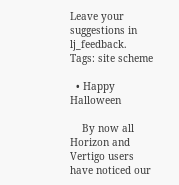Leave your suggestions in lj_feedback.
Tags: site scheme

  • Happy Halloween

    By now all Horizon and Vertigo users have noticed our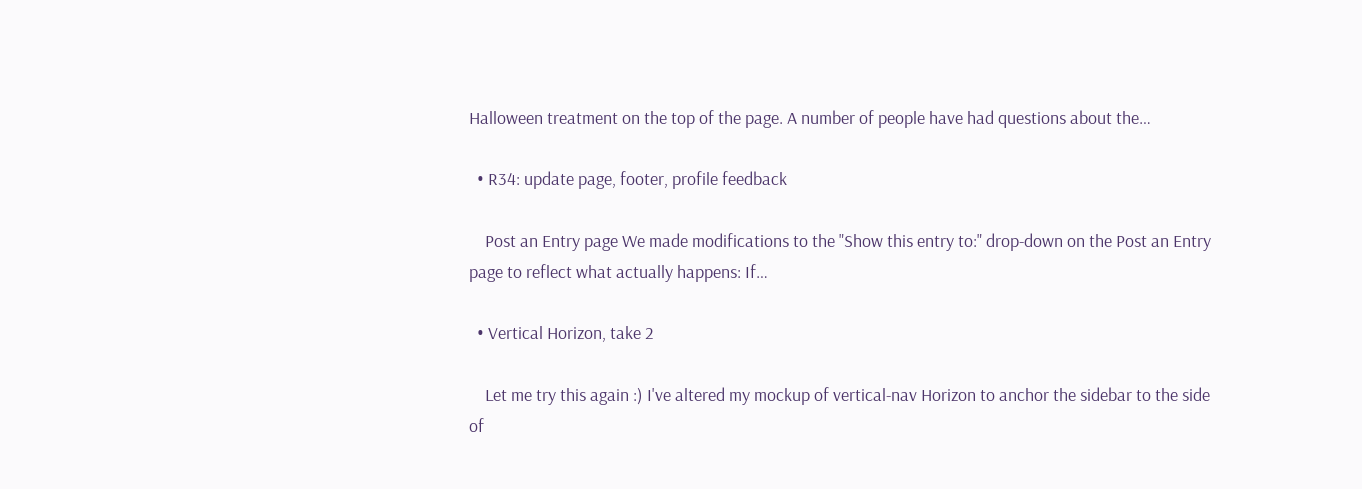Halloween treatment on the top of the page. A number of people have had questions about the…

  • R34: update page, footer, profile feedback

    Post an Entry page We made modifications to the "Show this entry to:" drop-down on the Post an Entry page to reflect what actually happens: If…

  • Vertical Horizon, take 2

    Let me try this again :) I've altered my mockup of vertical-nav Horizon to anchor the sidebar to the side of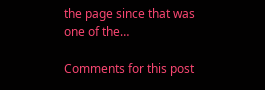the page since that was one of the…

Comments for this post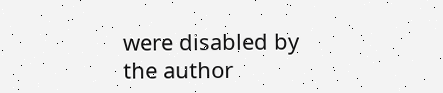were disabled by the author